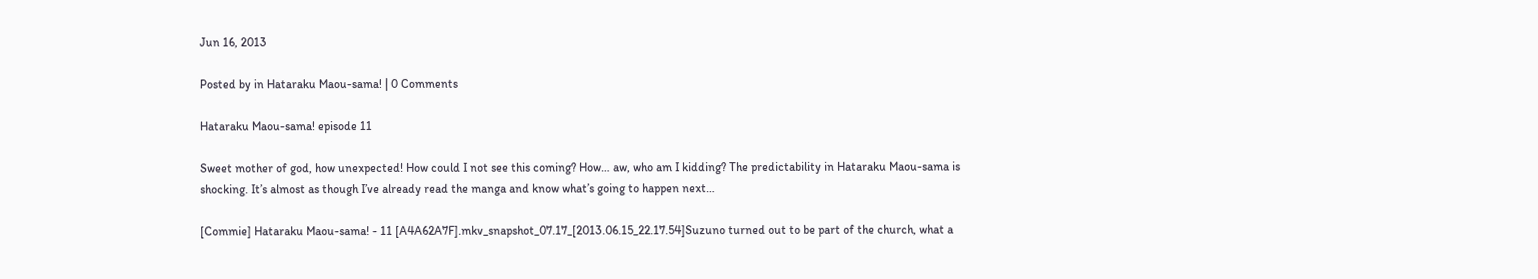Jun 16, 2013

Posted by in Hataraku Maou-sama! | 0 Comments

Hataraku Maou-sama! episode 11

Sweet mother of god, how unexpected! How could I not see this coming? How… aw, who am I kidding? The predictability in Hataraku Maou-sama is shocking. It’s almost as though I’ve already read the manga and know what’s going to happen next…

[Commie] Hataraku Maou-sama! - 11 [A4A62A7F].mkv_snapshot_07.17_[2013.06.15_22.17.54]Suzuno turned out to be part of the church, what a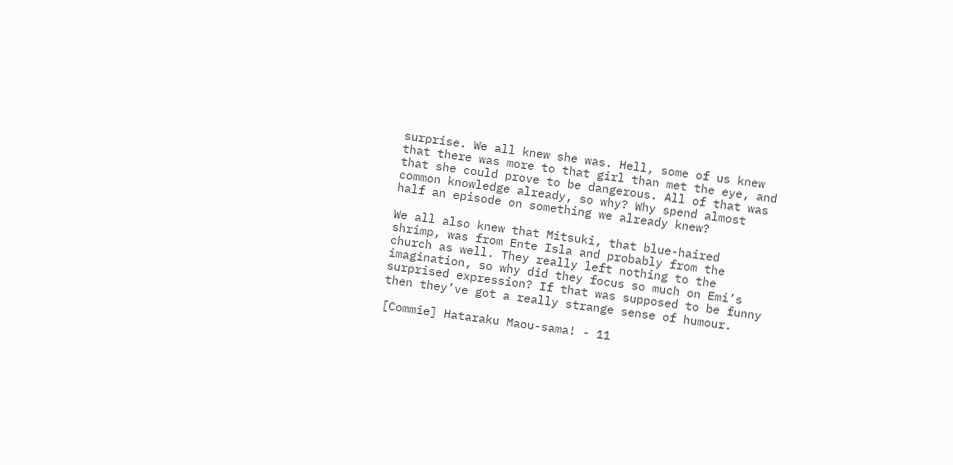surprise. We all knew she was. Hell, some of us knew that there was more to that girl than met the eye, and that she could prove to be dangerous. All of that was common knowledge already, so why? Why spend almost half an episode on something we already knew?

We all also knew that Mitsuki, that blue-haired shrimp, was from Ente Isla and probably from the church as well. They really left nothing to the imagination, so why did they focus so much on Emi’s surprised expression? If that was supposed to be funny then they’ve got a really strange sense of humour.

[Commie] Hataraku Maou-sama! - 11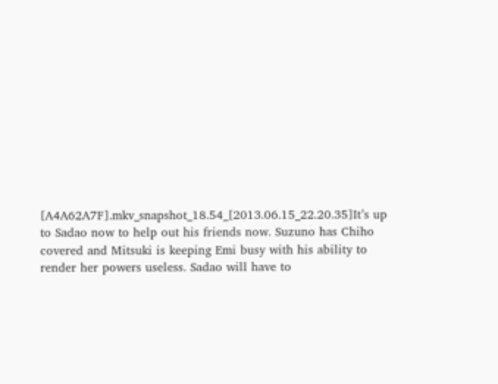[A4A62A7F].mkv_snapshot_18.54_[2013.06.15_22.20.35]It’s up to Sadao now to help out his friends now. Suzuno has Chiho covered and Mitsuki is keeping Emi busy with his ability to render her powers useless. Sadao will have to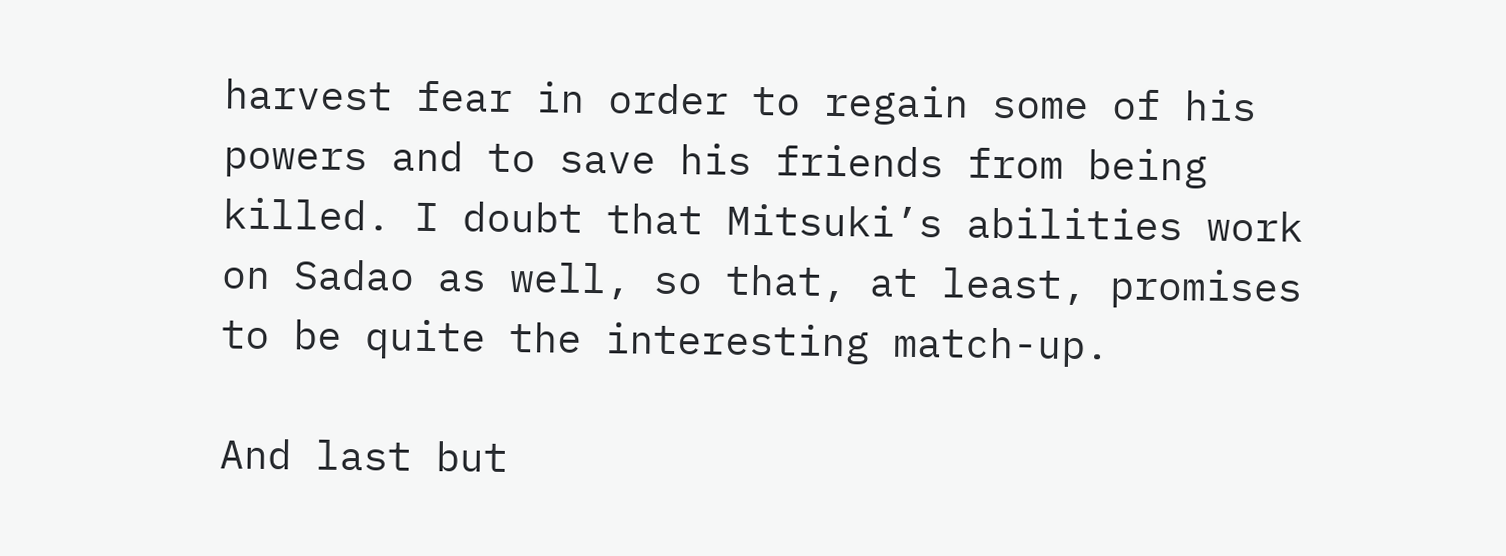harvest fear in order to regain some of his powers and to save his friends from being killed. I doubt that Mitsuki’s abilities work on Sadao as well, so that, at least, promises to be quite the interesting match-up.

And last but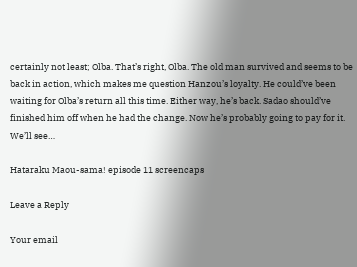certainly not least; Olba. That’s right, Olba. The old man survived and seems to be back in action, which makes me question Hanzou’s loyalty. He could’ve been waiting for Olba’s return all this time. Either way, he’s back. Sadao should’ve finished him off when he had the change. Now he’s probably going to pay for it. We’ll see…

Hataraku Maou-sama! episode 11 screencaps

Leave a Reply

Your email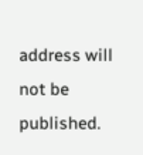address will not be published.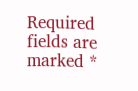Required fields are marked *